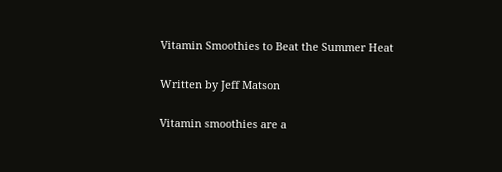Vitamin Smoothies to Beat the Summer Heat

Written by Jeff Matson

Vitamin smoothies are a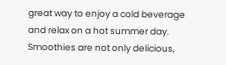great way to enjoy a cold beverage and relax on a hot summer day. Smoothies are not only delicious,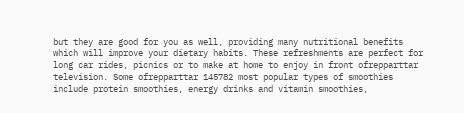but they are good for you as well, providing many nutritional benefits which will improve your dietary habits. These refreshments are perfect for long car rides, picnics or to make at home to enjoy in front ofrepparttar television. Some ofrepparttar 145782 most popular types of smoothies include protein smoothies, energy drinks and vitamin smoothies,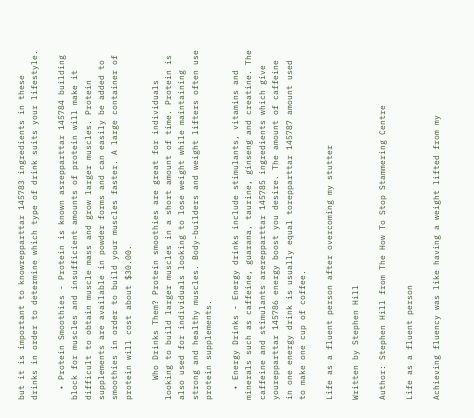but it is important to knowrepparttar 145783 ingredients in these drinks in order to determine which type of drink suits your lifestyle.

  • Protein Smoothies - Protein is known asrepparttar 145784 building block for muscles and insufficient amounts of protein will make it difficult to obtain muscle mass and grow larger muscles. Protein supplements are available in powder forms and can easily be added to smoothies in order to build your muscles faster. A large container of protein will cost about $30.00.

    Who Drinks Them? Protein smoothies are great for individuals looking to build larger muscles in a short amount of time. Protein is also used for individuals looking to lose weight while maintaining strong and healthy muscles. Body-builders and weight lifters often use protein supplements.

  • Energy Drinks - Energy drinks include stimulants, vitamins and minerals such as caffeine, guarana, taurine, ginseng and creatine. The caffeine and stimulants arerepparttar 145785 ingredients which give yourepparttar 145786 energy boost you desire. The amount of caffeine in one energy drink is usually equal torepparttar 145787 amount used to make one cup of coffee.

Life as a fluent person after overcoming my stutter

Written by Stephen Hill

Author: Stephen Hill from The How To Stop Stammering Centre

Life as a fluent person

Achieving fluency was like having a weight lifted from my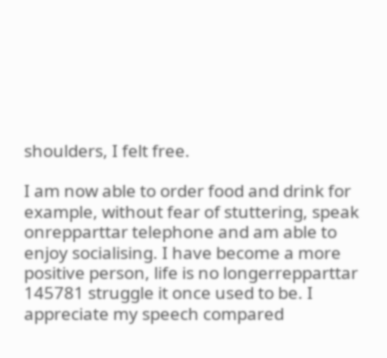shoulders, I felt free.

I am now able to order food and drink for example, without fear of stuttering, speak onrepparttar telephone and am able to enjoy socialising. I have become a more positive person, life is no longerrepparttar 145781 struggle it once used to be. I appreciate my speech compared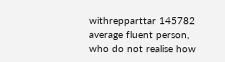withrepparttar 145782 average fluent person, who do not realise how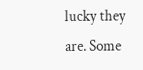lucky they are. Some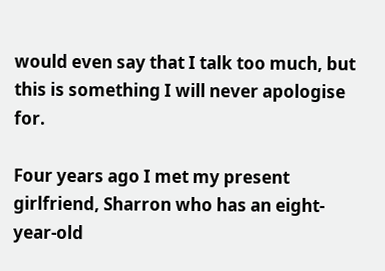would even say that I talk too much, but this is something I will never apologise for.

Four years ago I met my present girlfriend, Sharron who has an eight-year-old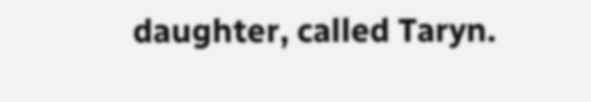daughter, called Taryn.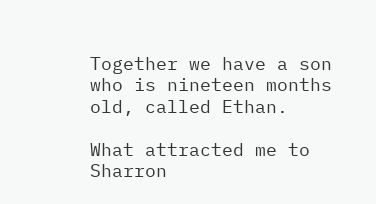Together we have a son who is nineteen months old, called Ethan.

What attracted me to Sharron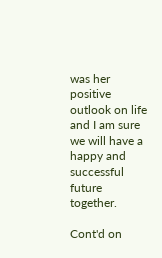was her positive outlook on life and I am sure we will have a happy and successful future together.

Cont'd on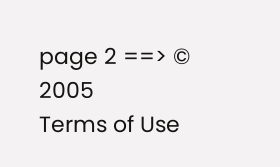page 2 ==> © 2005
Terms of Use